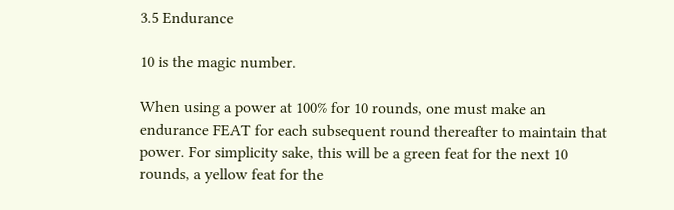3.5 Endurance

10 is the magic number.

When using a power at 100% for 10 rounds, one must make an endurance FEAT for each subsequent round thereafter to maintain that power. For simplicity sake, this will be a green feat for the next 10 rounds, a yellow feat for the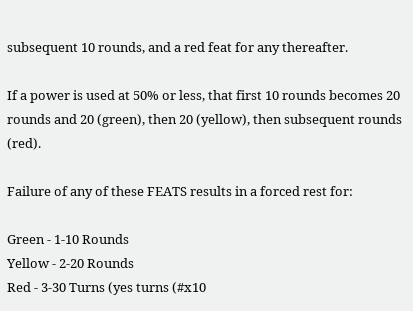subsequent 10 rounds, and a red feat for any thereafter.

If a power is used at 50% or less, that first 10 rounds becomes 20 rounds and 20 (green), then 20 (yellow), then subsequent rounds (red).

Failure of any of these FEATS results in a forced rest for:

Green - 1-10 Rounds
Yellow - 2-20 Rounds
Red - 3-30 Turns (yes turns (#x10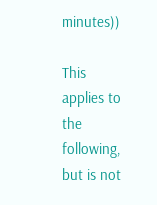minutes))

This applies to the following, but is not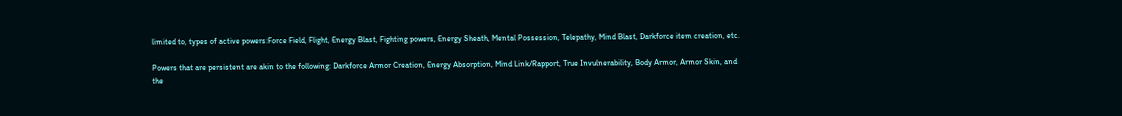limited to, types of active powers:Force Field, Flight, Energy Blast, Fighting powers, Energy Sheath, Mental Possession, Telepathy, Mind Blast, Darkforce item creation, etc.

Powers that are persistent are akin to the following: Darkforce Armor Creation, Energy Absorption, Mind Link/Rapport, True Invulnerability, Body Armor, Armor Skin, and the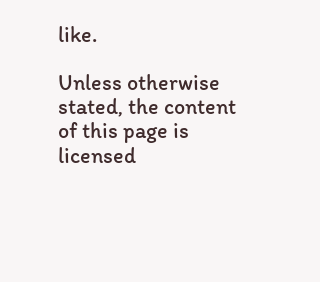like.

Unless otherwise stated, the content of this page is licensed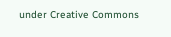under Creative Commons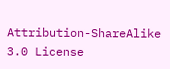Attribution-ShareAlike 3.0 License